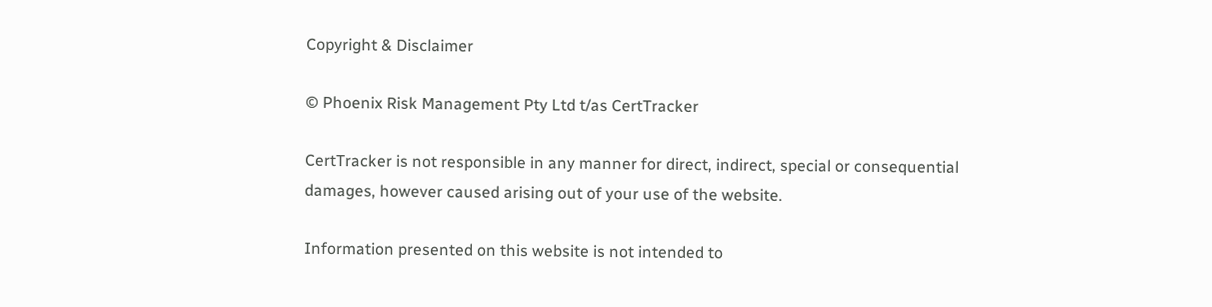Copyright & Disclaimer

© Phoenix Risk Management Pty Ltd t/as CertTracker

CertTracker is not responsible in any manner for direct, indirect, special or consequential damages, however caused arising out of your use of the website.

Information presented on this website is not intended to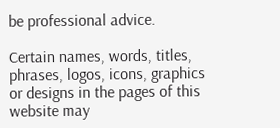be professional advice.

Certain names, words, titles, phrases, logos, icons, graphics or designs in the pages of this website may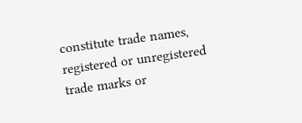constitute trade names, registered or unregistered trade marks or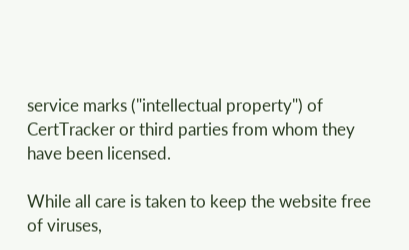service marks ("intellectual property") of CertTracker or third parties from whom they have been licensed.

While all care is taken to keep the website free of viruses,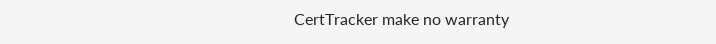CertTracker make no warranty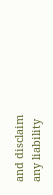and disclaim any liability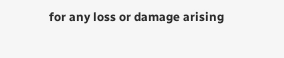for any loss or damage arising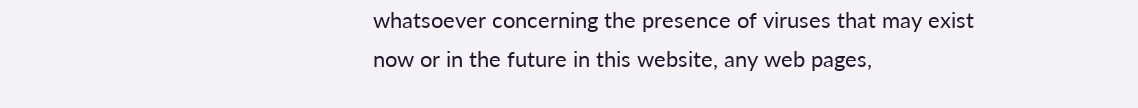whatsoever concerning the presence of viruses that may exist now or in the future in this website, any web pages,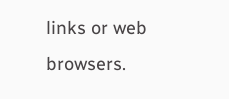links or web browsers.